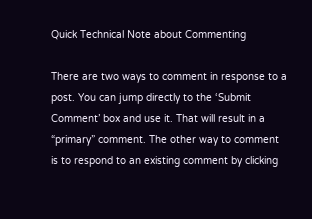Quick Technical Note about Commenting

There are two ways to comment in response to a post. You can jump directly to the ‘Submit Comment’ box and use it. That will result in a “primary” comment. The other way to comment is to respond to an existing comment by clicking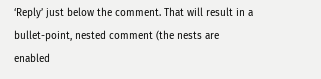‘Reply’ just below the comment. That will result in a bullet-point, nested comment (the nests are enabled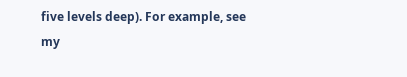five levels deep). For example, see my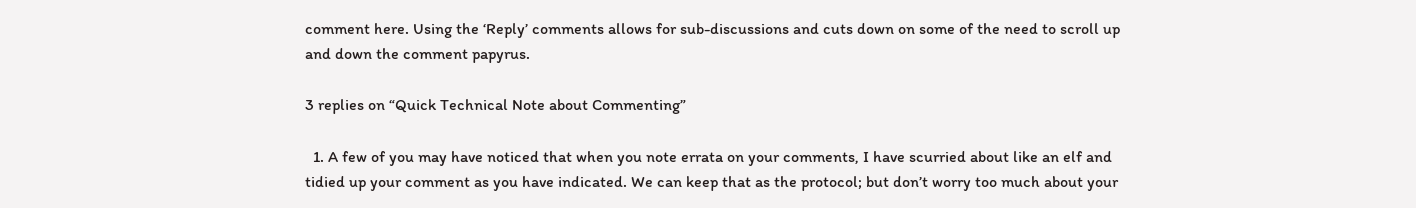comment here. Using the ‘Reply’ comments allows for sub-discussions and cuts down on some of the need to scroll up and down the comment papyrus.

3 replies on “Quick Technical Note about Commenting”

  1. A few of you may have noticed that when you note errata on your comments, I have scurried about like an elf and tidied up your comment as you have indicated. We can keep that as the protocol; but don’t worry too much about your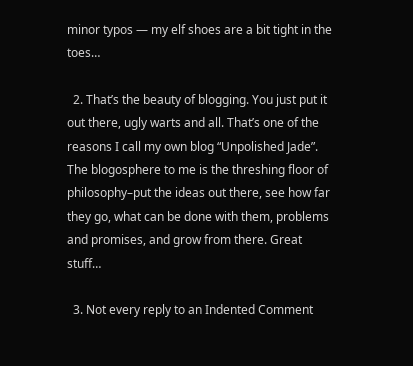minor typos — my elf shoes are a bit tight in the toes…

  2. That’s the beauty of blogging. You just put it out there, ugly warts and all. That’s one of the reasons I call my own blog “Unpolished Jade”. The blogosphere to me is the threshing floor of philosophy–put the ideas out there, see how far they go, what can be done with them, problems and promises, and grow from there. Great stuff…

  3. Not every reply to an Indented Comment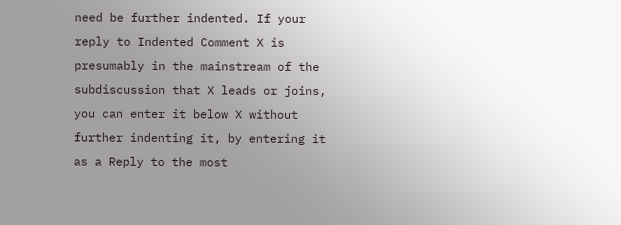need be further indented. If your reply to Indented Comment X is presumably in the mainstream of the subdiscussion that X leads or joins, you can enter it below X without further indenting it, by entering it as a Reply to the most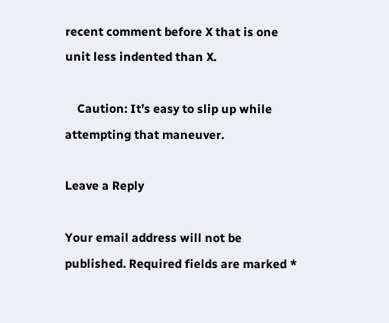recent comment before X that is one unit less indented than X.

    Caution: It’s easy to slip up while attempting that maneuver.

Leave a Reply

Your email address will not be published. Required fields are marked *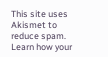This site uses Akismet to reduce spam. Learn how your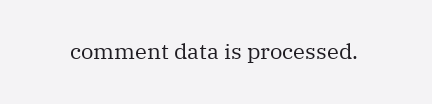comment data is processed.